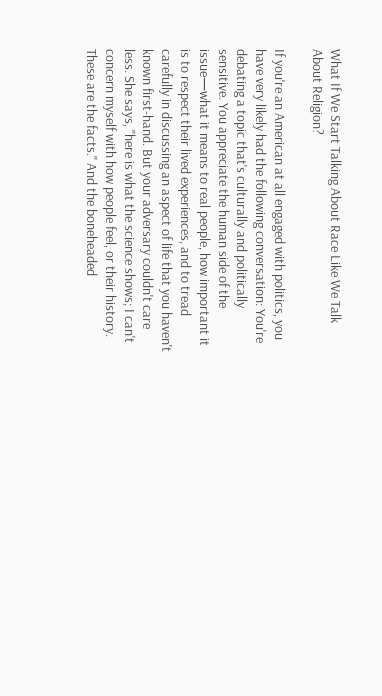What If We Start Talking About Race Like We Talk About Religion?

If you're an American at all engaged with politics, you have very likely had the following conversation: You're debating a topic that's culturally and politically sensitive. You appreciate the human side of the issue—what it means to real people, how important it is to respect their lived experiences, and to tread carefully in discussing an aspect of life that you haven't known first-hand. But your adversary couldn't care less. She says, "here is what the science shows; I can't concern myself with how people feel, or their history. These are the facts." And the boneheaded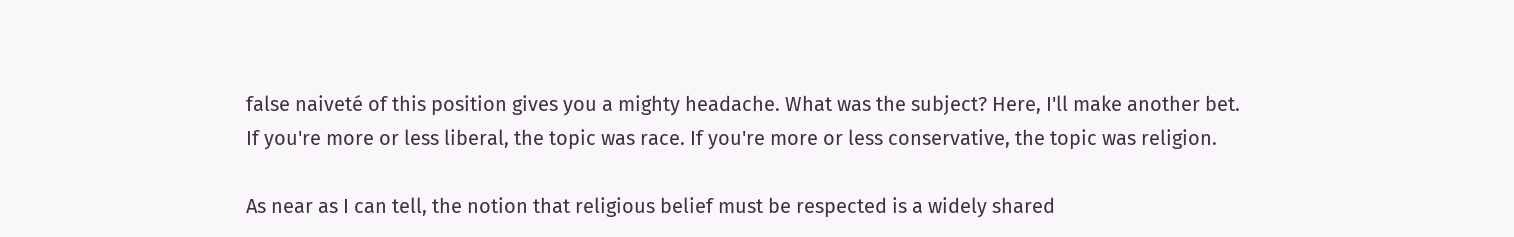false naiveté of this position gives you a mighty headache. What was the subject? Here, I'll make another bet. If you're more or less liberal, the topic was race. If you're more or less conservative, the topic was religion.

As near as I can tell, the notion that religious belief must be respected is a widely shared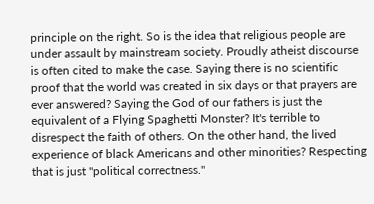principle on the right. So is the idea that religious people are under assault by mainstream society. Proudly atheist discourse is often cited to make the case. Saying there is no scientific proof that the world was created in six days or that prayers are ever answered? Saying the God of our fathers is just the equivalent of a Flying Spaghetti Monster? It's terrible to disrespect the faith of others. On the other hand, the lived experience of black Americans and other minorities? Respecting that is just "political correctness."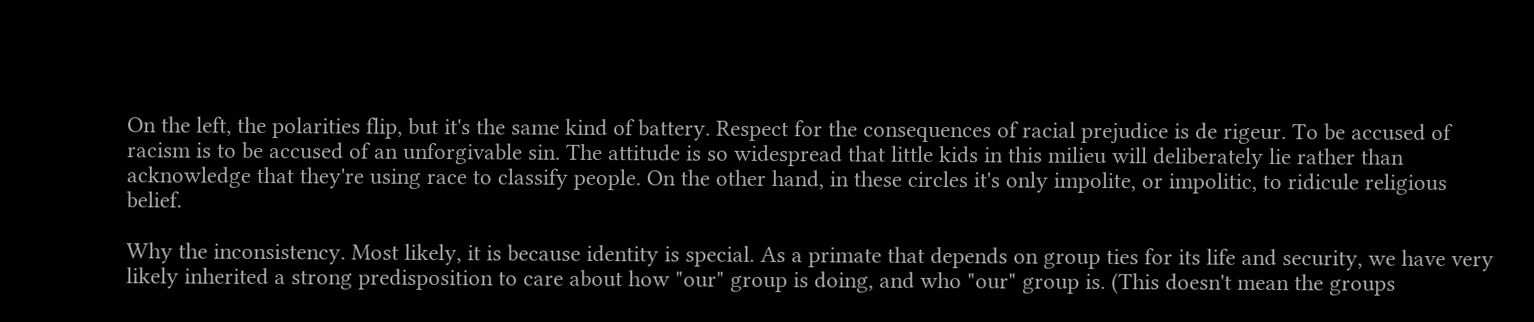On the left, the polarities flip, but it's the same kind of battery. Respect for the consequences of racial prejudice is de rigeur. To be accused of racism is to be accused of an unforgivable sin. The attitude is so widespread that little kids in this milieu will deliberately lie rather than acknowledge that they're using race to classify people. On the other hand, in these circles it's only impolite, or impolitic, to ridicule religious belief.

Why the inconsistency. Most likely, it is because identity is special. As a primate that depends on group ties for its life and security, we have very likely inherited a strong predisposition to care about how "our" group is doing, and who "our" group is. (This doesn't mean the groups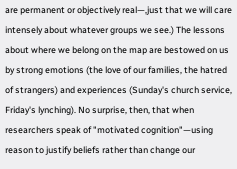are permanent or objectively real—,just that we will care intensely about whatever groups we see.) The lessons about where we belong on the map are bestowed on us by strong emotions (the love of our families, the hatred of strangers) and experiences (Sunday's church service, Friday's lynching). No surprise, then, that when researchers speak of "motivated cognition"—using reason to justify beliefs rather than change our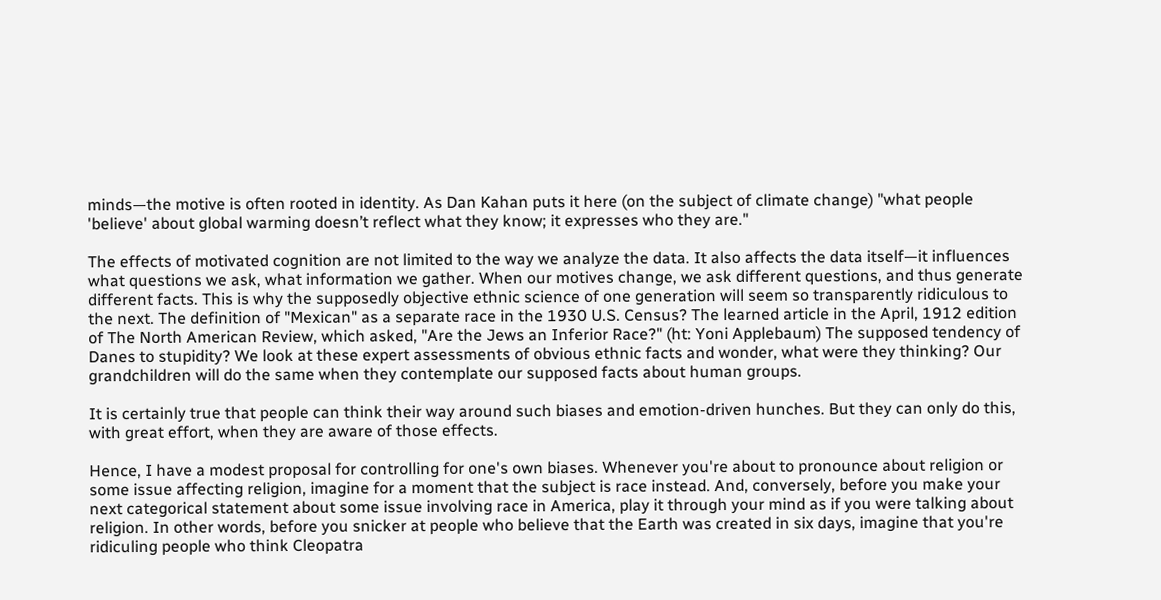minds—the motive is often rooted in identity. As Dan Kahan puts it here (on the subject of climate change) "what people 'believe' about global warming doesn’t reflect what they know; it expresses who they are."

The effects of motivated cognition are not limited to the way we analyze the data. It also affects the data itself—it influences what questions we ask, what information we gather. When our motives change, we ask different questions, and thus generate different facts. This is why the supposedly objective ethnic science of one generation will seem so transparently ridiculous to the next. The definition of "Mexican" as a separate race in the 1930 U.S. Census? The learned article in the April, 1912 edition of The North American Review, which asked, "Are the Jews an Inferior Race?" (ht: Yoni Applebaum) The supposed tendency of Danes to stupidity? We look at these expert assessments of obvious ethnic facts and wonder, what were they thinking? Our grandchildren will do the same when they contemplate our supposed facts about human groups.

It is certainly true that people can think their way around such biases and emotion-driven hunches. But they can only do this, with great effort, when they are aware of those effects.

Hence, I have a modest proposal for controlling for one's own biases. Whenever you're about to pronounce about religion or some issue affecting religion, imagine for a moment that the subject is race instead. And, conversely, before you make your next categorical statement about some issue involving race in America, play it through your mind as if you were talking about religion. In other words, before you snicker at people who believe that the Earth was created in six days, imagine that you're ridiculing people who think Cleopatra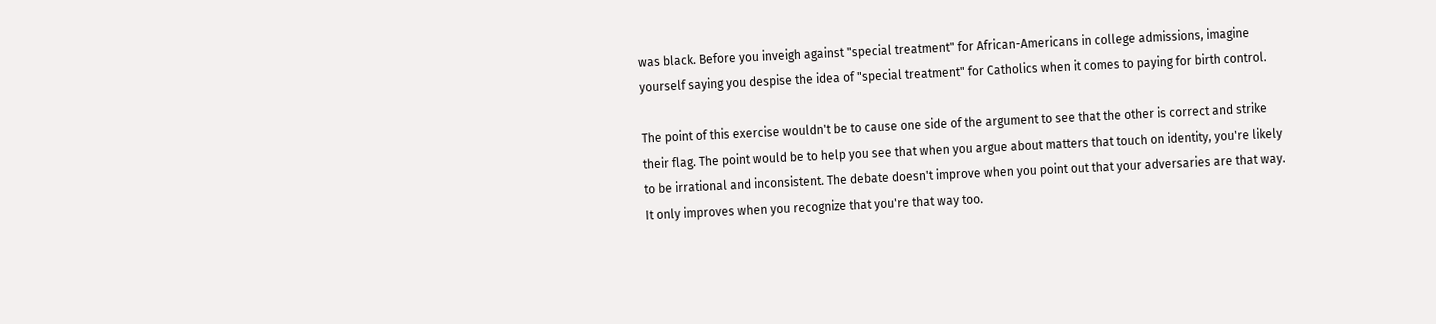was black. Before you inveigh against "special treatment" for African-Americans in college admissions, imagine yourself saying you despise the idea of "special treatment" for Catholics when it comes to paying for birth control.

The point of this exercise wouldn't be to cause one side of the argument to see that the other is correct and strike their flag. The point would be to help you see that when you argue about matters that touch on identity, you're likely to be irrational and inconsistent. The debate doesn't improve when you point out that your adversaries are that way. It only improves when you recognize that you're that way too.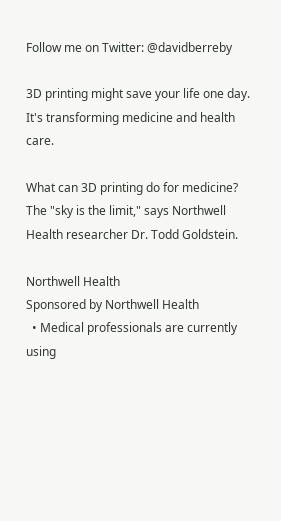Follow me on Twitter: @davidberreby

3D printing might save your life one day. It's transforming medicine and health care.

What can 3D printing do for medicine? The "sky is the limit," says Northwell Health researcher Dr. Todd Goldstein.

Northwell Health
Sponsored by Northwell Health
  • Medical professionals are currently using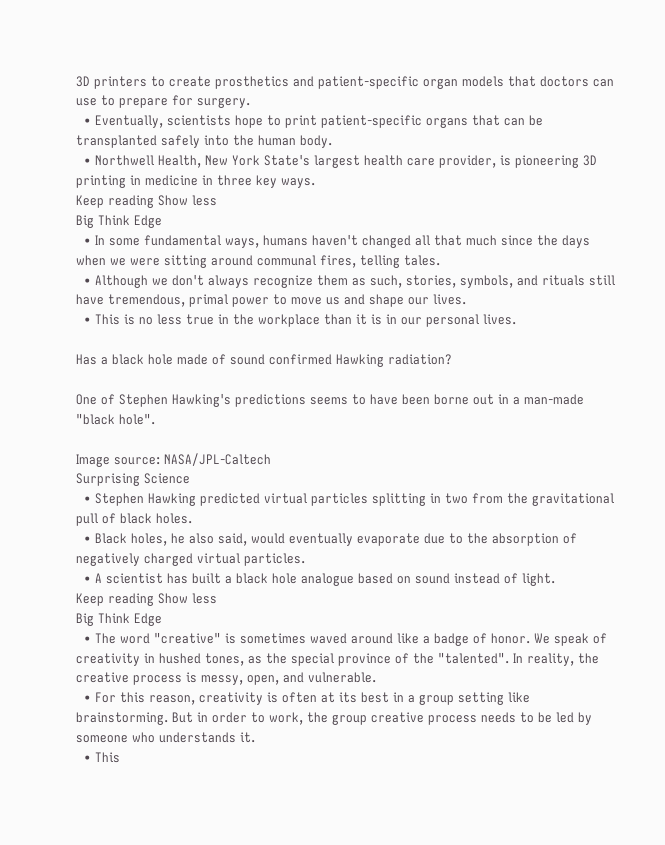3D printers to create prosthetics and patient-specific organ models that doctors can use to prepare for surgery.
  • Eventually, scientists hope to print patient-specific organs that can be transplanted safely into the human body.
  • Northwell Health, New York State's largest health care provider, is pioneering 3D printing in medicine in three key ways.
Keep reading Show less
Big Think Edge
  • In some fundamental ways, humans haven't changed all that much since the days when we were sitting around communal fires, telling tales.
  • Although we don't always recognize them as such, stories, symbols, and rituals still have tremendous, primal power to move us and shape our lives.
  • This is no less true in the workplace than it is in our personal lives.

Has a black hole made of sound confirmed Hawking radiation?

One of Stephen Hawking's predictions seems to have been borne out in a man-made "black hole".

Image source: NASA/JPL-Caltech
Surprising Science
  • Stephen Hawking predicted virtual particles splitting in two from the gravitational pull of black holes.
  • Black holes, he also said, would eventually evaporate due to the absorption of negatively charged virtual particles.
  • A scientist has built a black hole analogue based on sound instead of light.
Keep reading Show less
Big Think Edge
  • The word "creative" is sometimes waved around like a badge of honor. We speak of creativity in hushed tones, as the special province of the "talented". In reality, the creative process is messy, open, and vulnerable.
  • For this reason, creativity is often at its best in a group setting like brainstorming. But in order to work, the group creative process needs to be led by someone who understands it.
  • This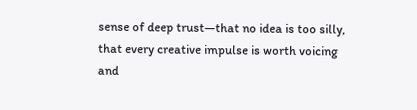sense of deep trust—that no idea is too silly, that every creative impulse is worth voicing and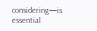considering—is essential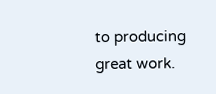to producing great work.